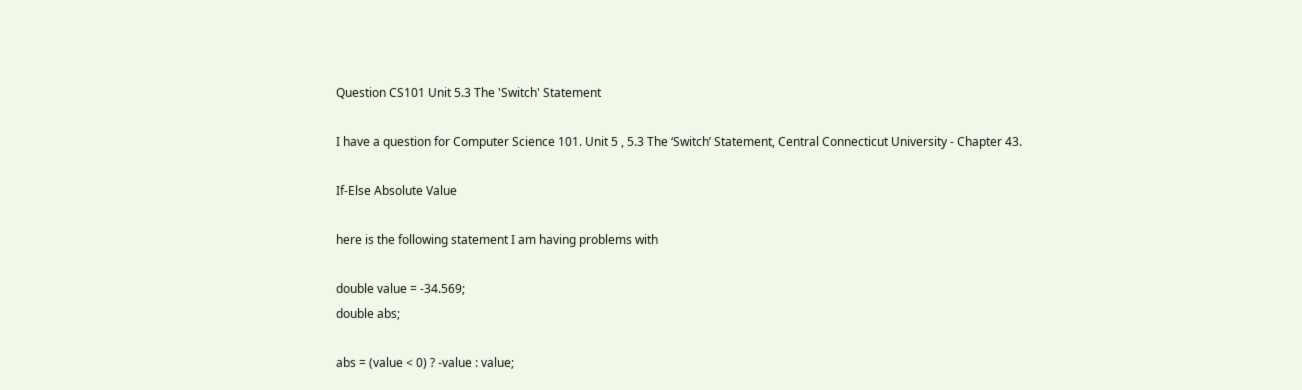Question CS101 Unit 5.3 The 'Switch' Statement

I have a question for Computer Science 101. Unit 5 , 5.3 The ‘Switch’ Statement, Central Connecticut University - Chapter 43.

If-Else Absolute Value

here is the following statement I am having problems with

double value = -34.569;
double abs;

abs = (value < 0) ? -value : value;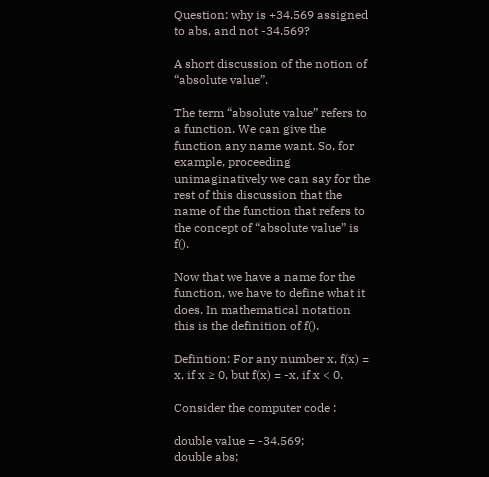Question: why is +34.569 assigned to abs, and not -34.569?

A short discussion of the notion of “absolute value”.

The term “absolute value” refers to a function. We can give the function any name want. So, for example, proceeding unimaginatively we can say for the rest of this discussion that the name of the function that refers to the concept of “absolute value” is f().

Now that we have a name for the function, we have to define what it does. In mathematical notation this is the definition of f().

Defintion: For any number x, f(x) = x, if x ≥ 0, but f(x) = -x, if x < 0.

Consider the computer code :

double value = -34.569;
double abs;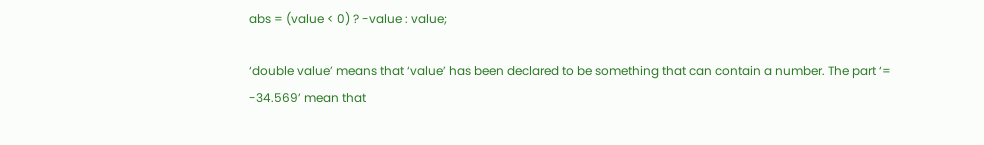abs = (value < 0) ? -value : value;

‘double value’ means that ‘value’ has been declared to be something that can contain a number. The part ‘= -34.569’ mean that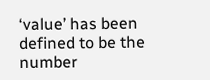‘value’ has been defined to be the number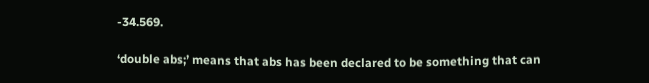-34.569.

‘double abs;’ means that abs has been declared to be something that can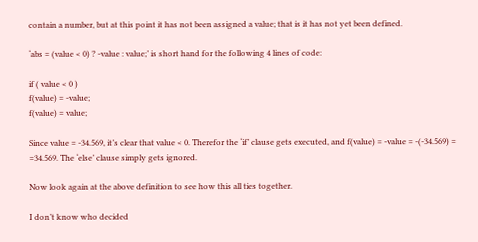contain a number, but at this point it has not been assigned a value; that is it has not yet been defined.

‘abs = (value < 0) ? -value : value;’ is short hand for the following 4 lines of code:

if ( value < 0 )
f(value) = -value;
f(value) = value;

Since value = -34.569, it’s clear that value < 0. Therefor the ‘if’ clause gets executed, and f(value) = -value = -(-34.569) = =34.569. The ‘else’ clause simply gets ignored.

Now look again at the above definition to see how this all ties together.

I don’t know who decided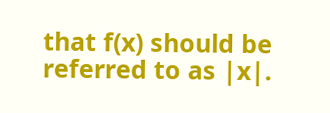that f(x) should be referred to as |x|.